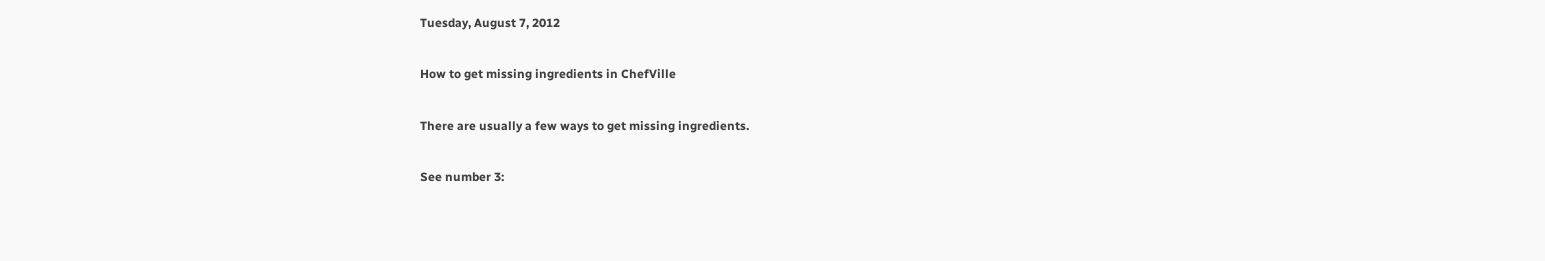Tuesday, August 7, 2012

How to get missing ingredients in ChefVille

There are usually a few ways to get missing ingredients.

See number 3: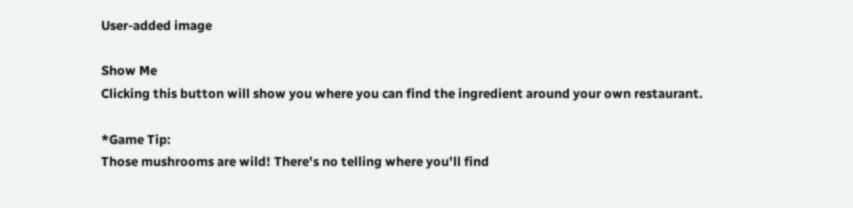User-added image

Show Me
Clicking this button will show you where you can find the ingredient around your own restaurant.

*Game Tip:
Those mushrooms are wild! There's no telling where you'll find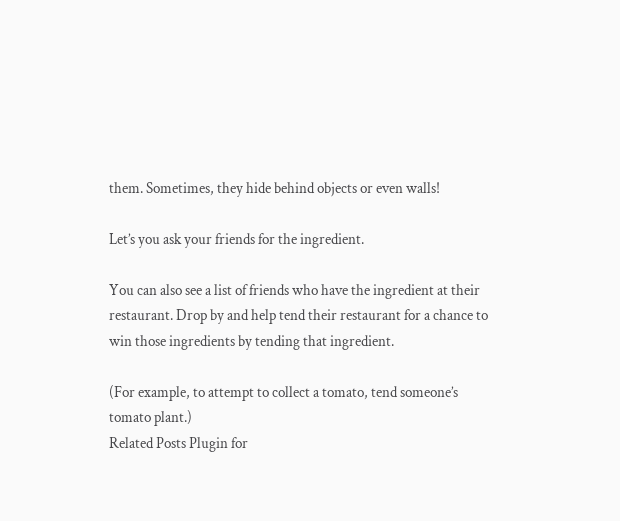them. Sometimes, they hide behind objects or even walls!

Let’s you ask your friends for the ingredient.

You can also see a list of friends who have the ingredient at their restaurant. Drop by and help tend their restaurant for a chance to win those ingredients by tending that ingredient.

(For example, to attempt to collect a tomato, tend someone’s tomato plant.)
Related Posts Plugin for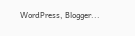WordPress, Blogger...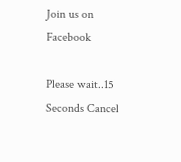Join us on Facebook

Please wait..15 Seconds Cancel